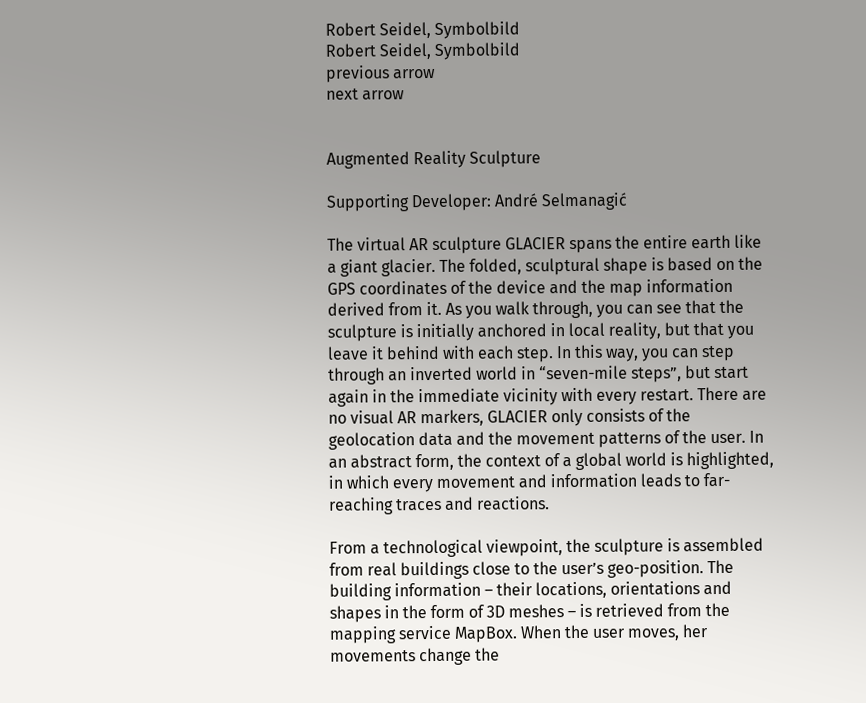Robert Seidel, Symbolbild
Robert Seidel, Symbolbild
previous arrow
next arrow


Augmented Reality Sculpture

Supporting Developer: André Selmanagić

The virtual AR sculpture GLACIER spans the entire earth like a giant glacier. The folded, sculptural shape is based on the GPS coordinates of the device and the map information derived from it. As you walk through, you can see that the sculpture is initially anchored in local reality, but that you leave it behind with each step. In this way, you can step through an inverted world in “seven-mile steps”, but start again in the immediate vicinity with every restart. There are no visual AR markers, GLACIER only consists of the geolocation data and the movement patterns of the user. In an abstract form, the context of a global world is highlighted, in which every movement and information leads to far-reaching traces and reactions.

From a technological viewpoint, the sculpture is assembled from real buildings close to the user’s geo-position. The building information – their locations, orientations and shapes in the form of 3D meshes – is retrieved from the mapping service MapBox. When the user moves, her movements change the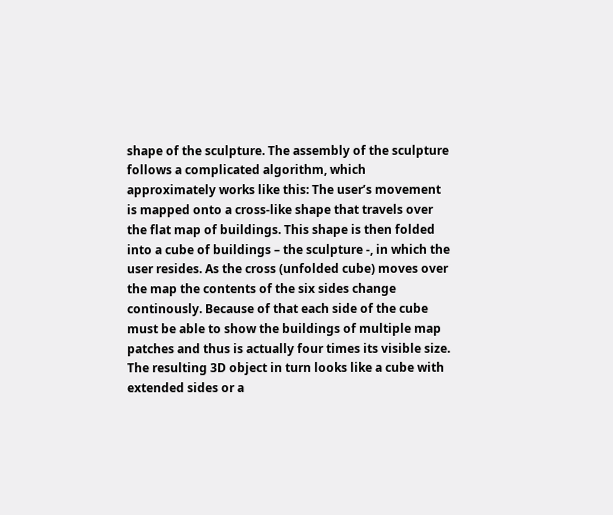shape of the sculpture. The assembly of the sculpture follows a complicated algorithm, which approximately works like this: The user’s movement is mapped onto a cross-like shape that travels over the flat map of buildings. This shape is then folded into a cube of buildings – the sculpture -, in which the user resides. As the cross (unfolded cube) moves over the map the contents of the six sides change continously. Because of that each side of the cube must be able to show the buildings of multiple map patches and thus is actually four times its visible size. The resulting 3D object in turn looks like a cube with extended sides or a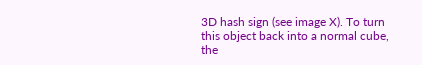3D hash sign (see image X). To turn this object back into a normal cube, the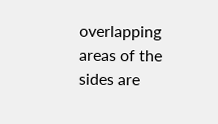overlapping areas of the sides are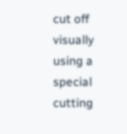cut off visually using a special cutting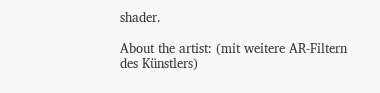shader.

About the artist: (mit weitere AR-Filtern des Künstlers)